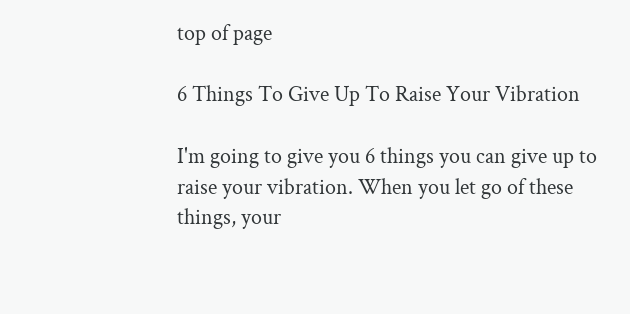top of page

6 Things To Give Up To Raise Your Vibration

I'm going to give you 6 things you can give up to raise your vibration. When you let go of these things, your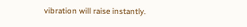vibration will raise instantly.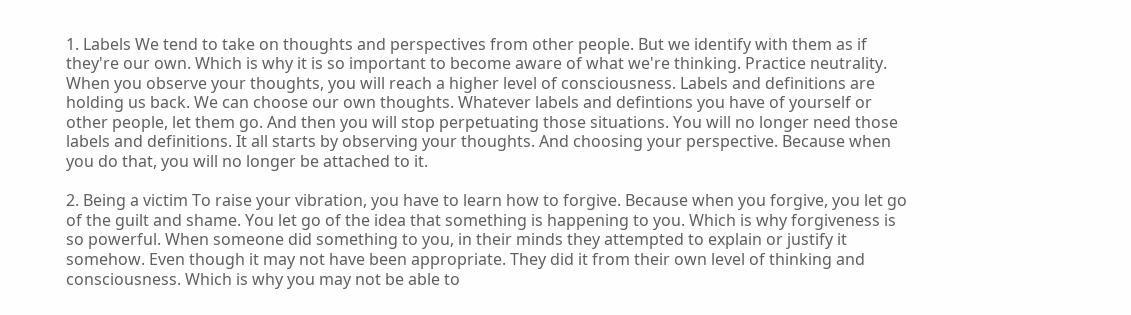1. Labels We tend to take on thoughts and perspectives from other people. But we identify with them as if they're our own. Which is why it is so important to become aware of what we're thinking. Practice neutrality. When you observe your thoughts, you will reach a higher level of consciousness. Labels and definitions are holding us back. We can choose our own thoughts. Whatever labels and defintions you have of yourself or other people, let them go. And then you will stop perpetuating those situations. You will no longer need those labels and definitions. It all starts by observing your thoughts. And choosing your perspective. Because when you do that, you will no longer be attached to it.

2. Being a victim To raise your vibration, you have to learn how to forgive. Because when you forgive, you let go of the guilt and shame. You let go of the idea that something is happening to you. Which is why forgiveness is so powerful. When someone did something to you, in their minds they attempted to explain or justify it somehow. Even though it may not have been appropriate. They did it from their own level of thinking and consciousness. Which is why you may not be able to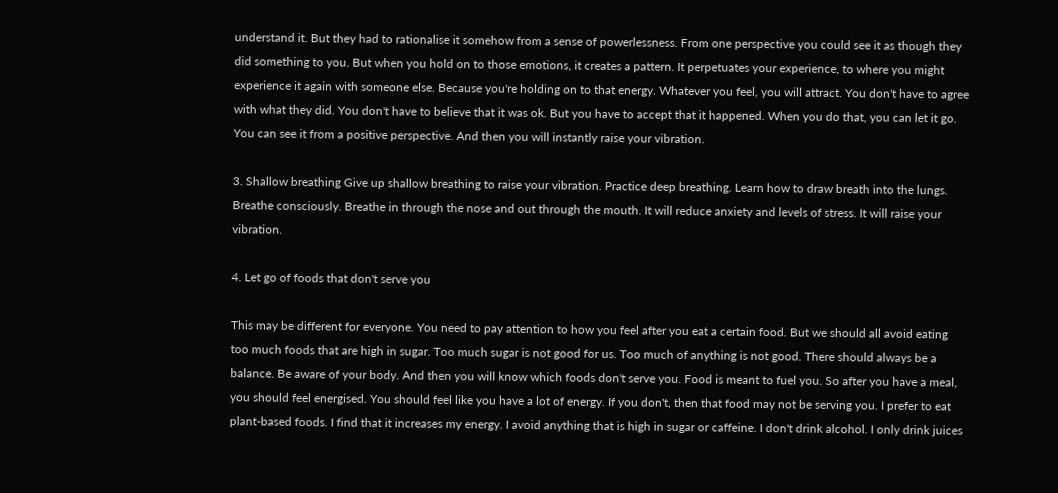understand it. But they had to rationalise it somehow from a sense of powerlessness. From one perspective you could see it as though they did something to you. But when you hold on to those emotions, it creates a pattern. It perpetuates your experience, to where you might experience it again with someone else. Because you're holding on to that energy. Whatever you feel, you will attract. You don't have to agree with what they did. You don't have to believe that it was ok. But you have to accept that it happened. When you do that, you can let it go. You can see it from a positive perspective. And then you will instantly raise your vibration.

3. Shallow breathing Give up shallow breathing to raise your vibration. Practice deep breathing. Learn how to draw breath into the lungs. Breathe consciously. Breathe in through the nose and out through the mouth. It will reduce anxiety and levels of stress. It will raise your vibration.

4. Let go of foods that don't serve you

This may be different for everyone. You need to pay attention to how you feel after you eat a certain food. But we should all avoid eating too much foods that are high in sugar. Too much sugar is not good for us. Too much of anything is not good. There should always be a balance. Be aware of your body. And then you will know which foods don't serve you. Food is meant to fuel you. So after you have a meal, you should feel energised. You should feel like you have a lot of energy. If you don't, then that food may not be serving you. I prefer to eat plant-based foods. I find that it increases my energy. I avoid anything that is high in sugar or caffeine. I don't drink alcohol. I only drink juices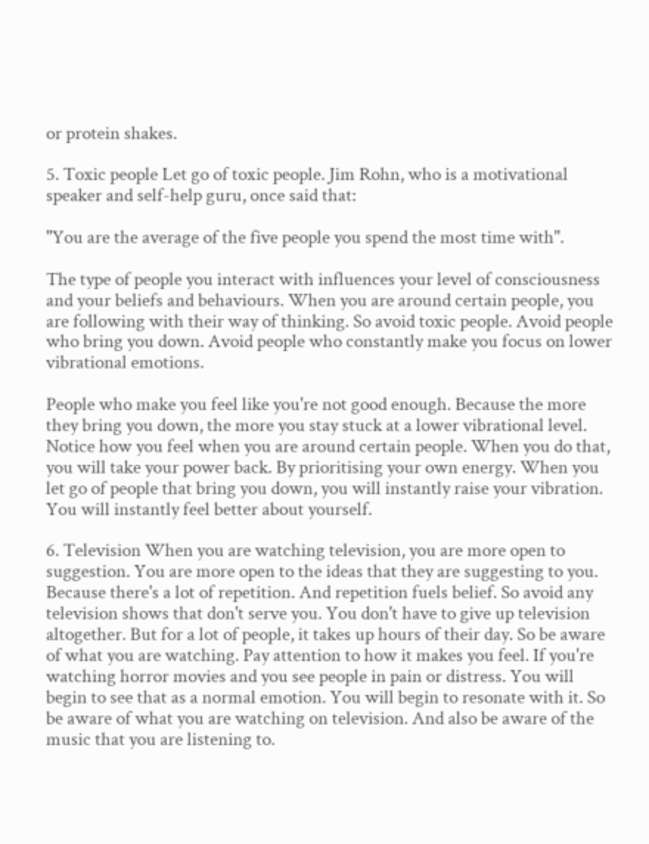or protein shakes.

5. Toxic people Let go of toxic people. Jim Rohn, who is a motivational speaker and self-help guru, once said that:

"You are the average of the five people you spend the most time with".

The type of people you interact with influences your level of consciousness and your beliefs and behaviours. When you are around certain people, you are following with their way of thinking. So avoid toxic people. Avoid people who bring you down. Avoid people who constantly make you focus on lower vibrational emotions.

People who make you feel like you're not good enough. Because the more they bring you down, the more you stay stuck at a lower vibrational level. Notice how you feel when you are around certain people. When you do that, you will take your power back. By prioritising your own energy. When you let go of people that bring you down, you will instantly raise your vibration. You will instantly feel better about yourself.

6. Television When you are watching television, you are more open to suggestion. You are more open to the ideas that they are suggesting to you. Because there's a lot of repetition. And repetition fuels belief. So avoid any television shows that don't serve you. You don't have to give up television altogether. But for a lot of people, it takes up hours of their day. So be aware of what you are watching. Pay attention to how it makes you feel. If you're watching horror movies and you see people in pain or distress. You will begin to see that as a normal emotion. You will begin to resonate with it. So be aware of what you are watching on television. And also be aware of the music that you are listening to.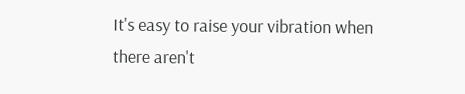It's easy to raise your vibration when there aren't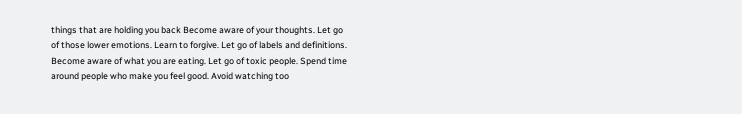things that are holding you back Become aware of your thoughts. Let go of those lower emotions. Learn to forgive. Let go of labels and definitions. Become aware of what you are eating. Let go of toxic people. Spend time around people who make you feel good. Avoid watching too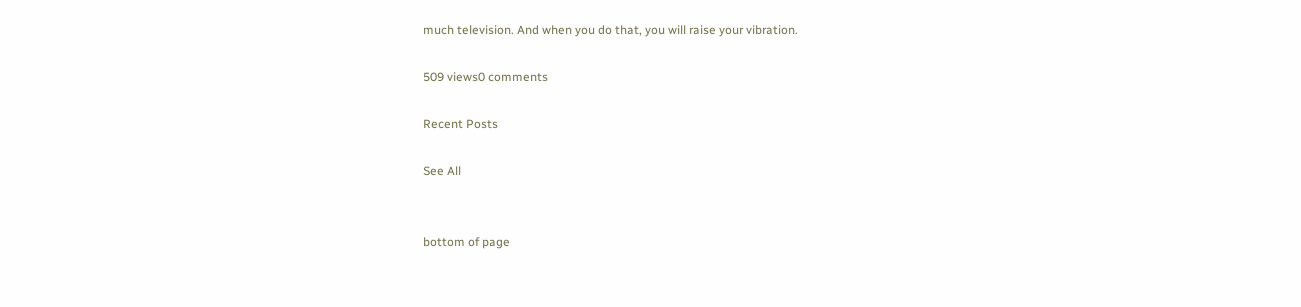much television. And when you do that, you will raise your vibration.

509 views0 comments

Recent Posts

See All


bottom of page